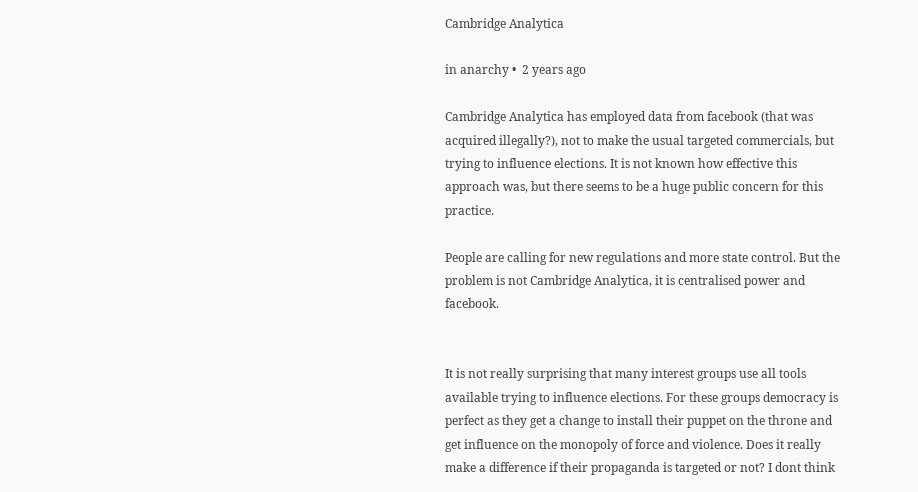Cambridge Analytica

in anarchy •  2 years ago

Cambridge Analytica has employed data from facebook (that was acquired illegally?), not to make the usual targeted commercials, but trying to influence elections. It is not known how effective this approach was, but there seems to be a huge public concern for this practice.

People are calling for new regulations and more state control. But the problem is not Cambridge Analytica, it is centralised power and facebook.


It is not really surprising that many interest groups use all tools available trying to influence elections. For these groups democracy is perfect as they get a change to install their puppet on the throne and get influence on the monopoly of force and violence. Does it really make a difference if their propaganda is targeted or not? I dont think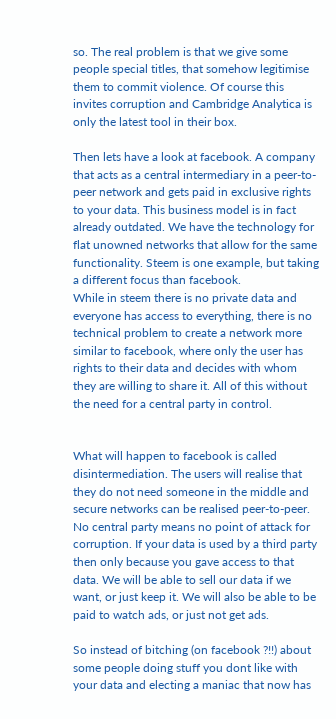so. The real problem is that we give some people special titles, that somehow legitimise them to commit violence. Of course this invites corruption and Cambridge Analytica is only the latest tool in their box.

Then lets have a look at facebook. A company that acts as a central intermediary in a peer-to-peer network and gets paid in exclusive rights to your data. This business model is in fact already outdated. We have the technology for flat unowned networks that allow for the same functionality. Steem is one example, but taking a different focus than facebook.
While in steem there is no private data and everyone has access to everything, there is no technical problem to create a network more similar to facebook, where only the user has rights to their data and decides with whom they are willing to share it. All of this without the need for a central party in control.


What will happen to facebook is called disintermediation. The users will realise that they do not need someone in the middle and secure networks can be realised peer-to-peer. No central party means no point of attack for corruption. If your data is used by a third party then only because you gave access to that data. We will be able to sell our data if we want, or just keep it. We will also be able to be paid to watch ads, or just not get ads.

So instead of bitching (on facebook ?!!) about some people doing stuff you dont like with your data and electing a maniac that now has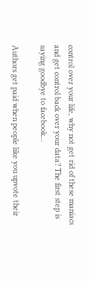control over your life, why not get rid of these maniacs and get control back over your data? The first step is saying goodbye to facebook...

Authors get paid when people like you upvote their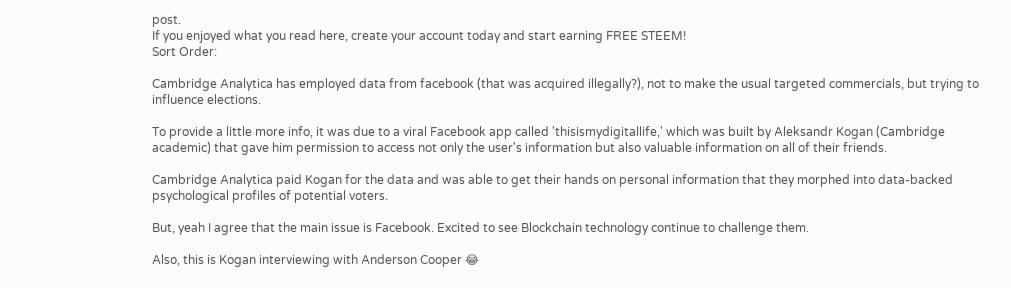post.
If you enjoyed what you read here, create your account today and start earning FREE STEEM!
Sort Order:

Cambridge Analytica has employed data from facebook (that was acquired illegally?), not to make the usual targeted commercials, but trying to influence elections.

To provide a little more info, it was due to a viral Facebook app called 'thisismydigitallife,' which was built by Aleksandr Kogan (Cambridge academic) that gave him permission to access not only the user's information but also valuable information on all of their friends.

Cambridge Analytica paid Kogan for the data and was able to get their hands on personal information that they morphed into data-backed psychological profiles of potential voters.

But, yeah I agree that the main issue is Facebook. Excited to see Blockchain technology continue to challenge them.

Also, this is Kogan interviewing with Anderson Cooper 😂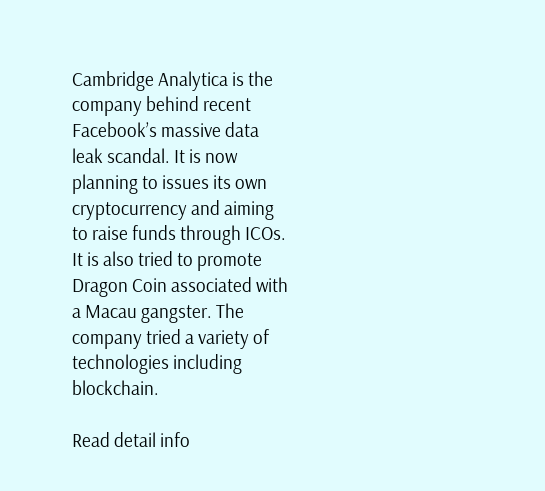Cambridge Analytica is the company behind recent Facebook’s massive data leak scandal. It is now planning to issues its own cryptocurrency and aiming to raise funds through ICOs. It is also tried to promote Dragon Coin associated with a Macau gangster. The company tried a variety of technologies including blockchain.

Read detail info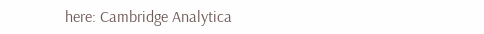here: Cambridge Analytica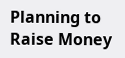Planning to Raise Money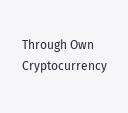Through Own Cryptocurrency